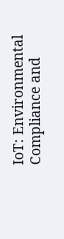IoT: Environmental Compliance and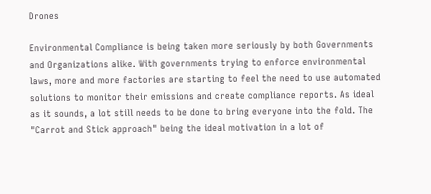Drones

Environmental Compliance is being taken more seriously by both Governments and Organizations alike. With governments trying to enforce environmental laws, more and more factories are starting to feel the need to use automated solutions to monitor their emissions and create compliance reports. As ideal as it sounds, a lot still needs to be done to bring everyone into the fold. The "Carrot and Stick approach" being the ideal motivation in a lot of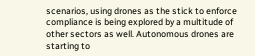scenarios, using drones as the stick to enforce compliance is being explored by a multitude of other sectors as well. Autonomous drones are starting to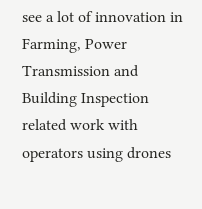see a lot of innovation in Farming, Power Transmission and Building Inspection related work with operators using drones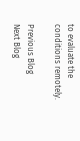to evaluate the conditions remotely.

Previous Blog       Next Blog